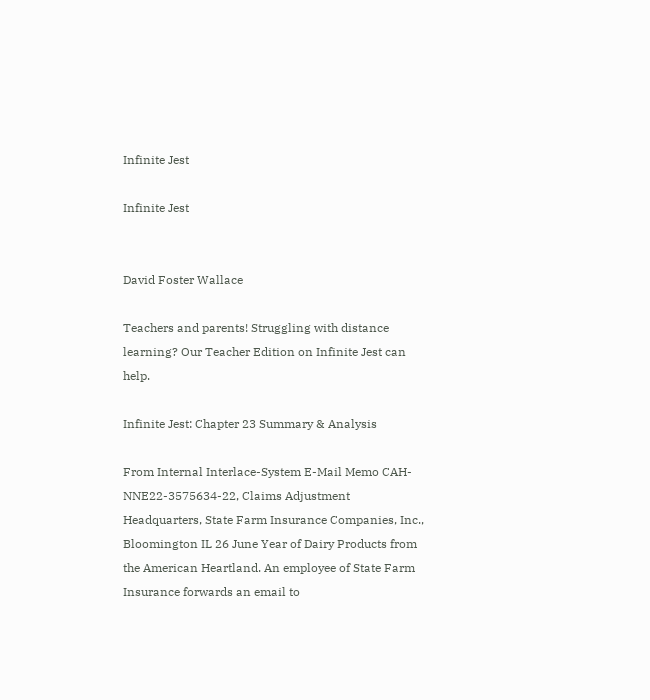Infinite Jest

Infinite Jest


David Foster Wallace

Teachers and parents! Struggling with distance learning? Our Teacher Edition on Infinite Jest can help.

Infinite Jest: Chapter 23 Summary & Analysis

From Internal Interlace-System E-Mail Memo CAH-NNE22-3575634-22, Claims Adjustment Headquarters, State Farm Insurance Companies, Inc., Bloomington IL 26 June Year of Dairy Products from the American Heartland. An employee of State Farm Insurance forwards an email to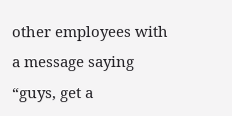other employees with a message saying “guys, get a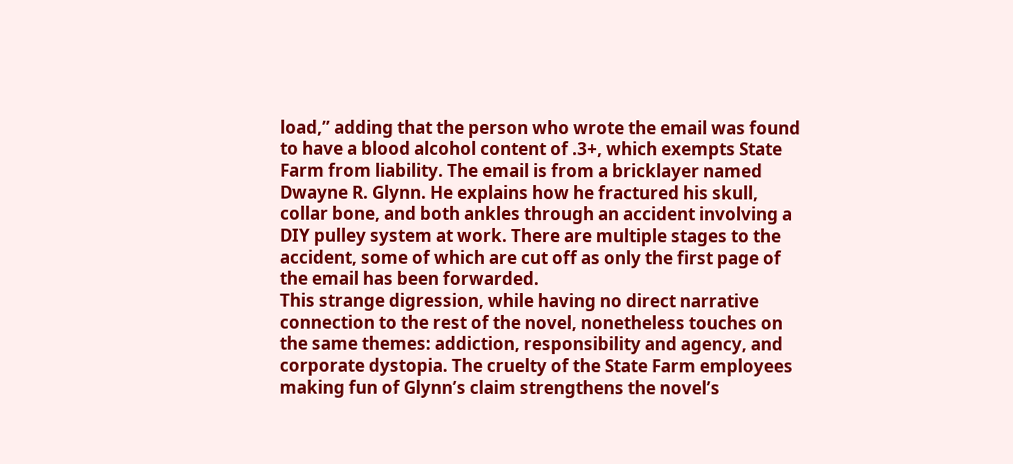load,” adding that the person who wrote the email was found to have a blood alcohol content of .3+, which exempts State Farm from liability. The email is from a bricklayer named Dwayne R. Glynn. He explains how he fractured his skull, collar bone, and both ankles through an accident involving a DIY pulley system at work. There are multiple stages to the accident, some of which are cut off as only the first page of the email has been forwarded.
This strange digression, while having no direct narrative connection to the rest of the novel, nonetheless touches on the same themes: addiction, responsibility and agency, and corporate dystopia. The cruelty of the State Farm employees making fun of Glynn’s claim strengthens the novel’s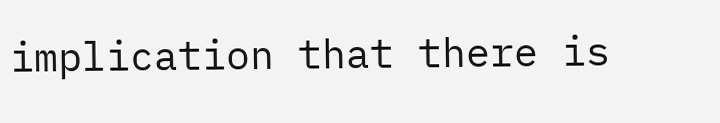implication that there is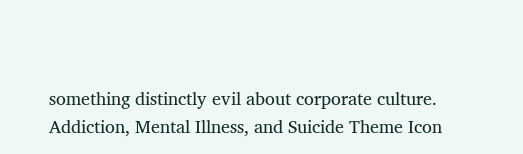something distinctly evil about corporate culture.
Addiction, Mental Illness, and Suicide Theme Icon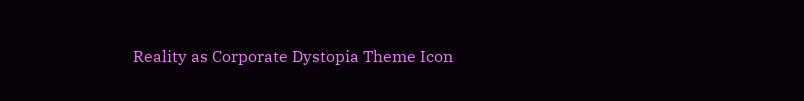Reality as Corporate Dystopia Theme Icon